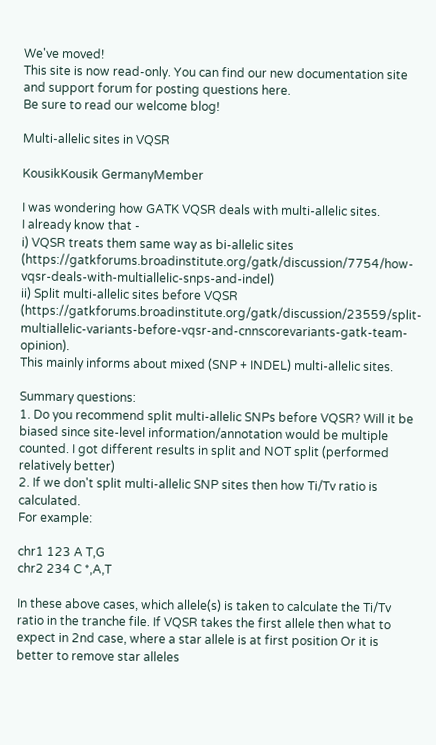We've moved!
This site is now read-only. You can find our new documentation site and support forum for posting questions here.
Be sure to read our welcome blog!

Multi-allelic sites in VQSR

KousikKousik GermanyMember

I was wondering how GATK VQSR deals with multi-allelic sites.
I already know that -
i) VQSR treats them same way as bi-allelic sites (https://gatkforums.broadinstitute.org/gatk/discussion/7754/how-vqsr-deals-with-multiallelic-snps-and-indel)
ii) Split multi-allelic sites before VQSR (https://gatkforums.broadinstitute.org/gatk/discussion/23559/split-multiallelic-variants-before-vqsr-and-cnnscorevariants-gatk-team-opinion).
This mainly informs about mixed (SNP + INDEL) multi-allelic sites.

Summary questions:
1. Do you recommend split multi-allelic SNPs before VQSR? Will it be biased since site-level information/annotation would be multiple counted. I got different results in split and NOT split (performed relatively better)
2. If we don't split multi-allelic SNP sites then how Ti/Tv ratio is calculated.
For example:

chr1 123 A T,G
chr2 234 C *,A,T

In these above cases, which allele(s) is taken to calculate the Ti/Tv ratio in the tranche file. If VQSR takes the first allele then what to expect in 2nd case, where a star allele is at first position Or it is better to remove star alleles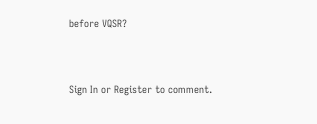before VQSR?


Sign In or Register to comment.